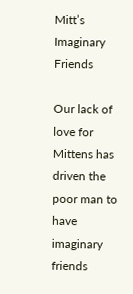Mitt’s Imaginary Friends

Our lack of love for Mittens has driven the poor man to have imaginary friends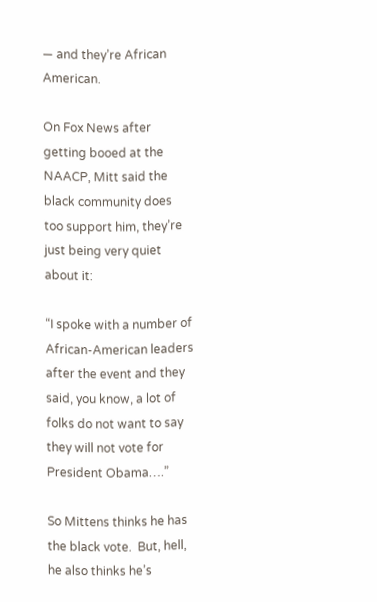— and they’re African American.

On Fox News after getting booed at the NAACP, Mitt said the black community does too support him, they’re just being very quiet about it:

“I spoke with a number of African-American leaders after the event and they said, you know, a lot of folks do not want to say they will not vote for President Obama….”

So Mittens thinks he has the black vote.  But, hell, he also thinks he’s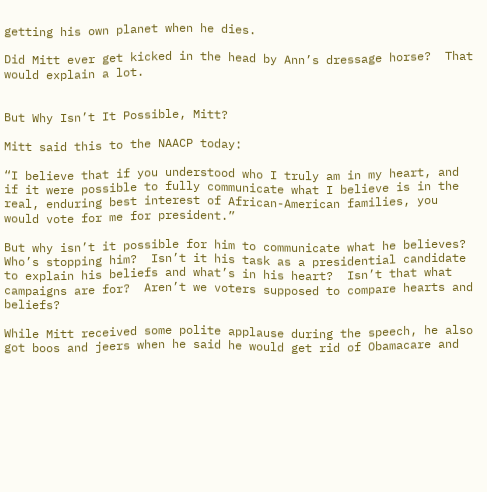getting his own planet when he dies.

Did Mitt ever get kicked in the head by Ann’s dressage horse?  That would explain a lot.


But Why Isn’t It Possible, Mitt?

Mitt said this to the NAACP today:

“I believe that if you understood who I truly am in my heart, and if it were possible to fully communicate what I believe is in the real, enduring best interest of African-American families, you would vote for me for president.”

But why isn’t it possible for him to communicate what he believes?  Who’s stopping him?  Isn’t it his task as a presidential candidate to explain his beliefs and what’s in his heart?  Isn’t that what campaigns are for?  Aren’t we voters supposed to compare hearts and beliefs?

While Mitt received some polite applause during the speech, he also got boos and jeers when he said he would get rid of Obamacare and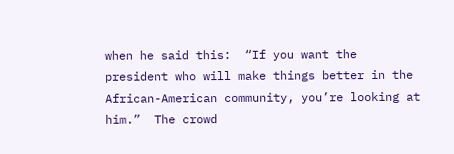when he said this:  “If you want the president who will make things better in the African-American community, you’re looking at him.”  The crowd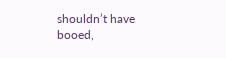shouldn’t have booed,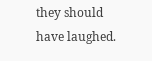they should have laughed.